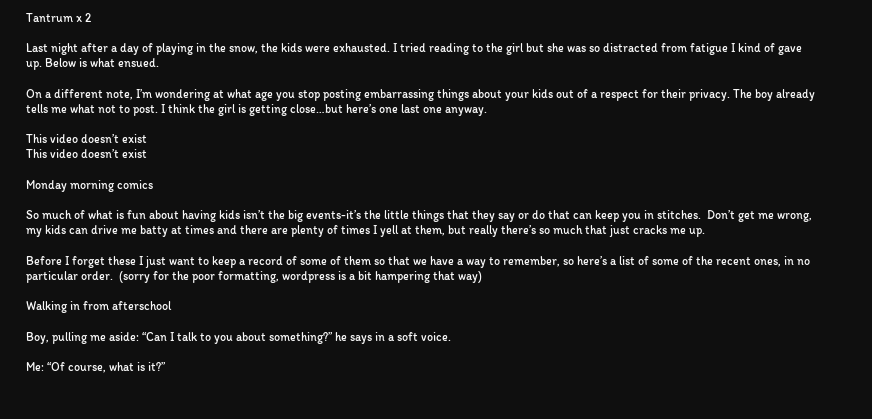Tantrum x 2

Last night after a day of playing in the snow, the kids were exhausted. I tried reading to the girl but she was so distracted from fatigue I kind of gave up. Below is what ensued.

On a different note, I’m wondering at what age you stop posting embarrassing things about your kids out of a respect for their privacy. The boy already tells me what not to post. I think the girl is getting close…but here’s one last one anyway.

This video doesn’t exist
This video doesn’t exist

Monday morning comics

So much of what is fun about having kids isn’t the big events-it’s the little things that they say or do that can keep you in stitches.  Don’t get me wrong, my kids can drive me batty at times and there are plenty of times I yell at them, but really there’s so much that just cracks me up.

Before I forget these I just want to keep a record of some of them so that we have a way to remember, so here’s a list of some of the recent ones, in no particular order.  (sorry for the poor formatting, wordpress is a bit hampering that way)

Walking in from afterschool

Boy, pulling me aside: “Can I talk to you about something?” he says in a soft voice.

Me: “Of course, what is it?”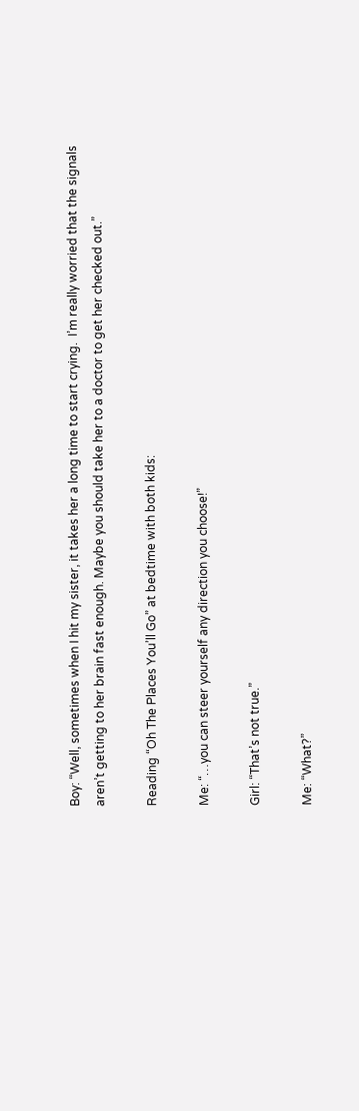Boy: “Well, sometimes when I hit my sister, it takes her a long time to start crying.  I’m really worried that the signals aren’t getting to her brain fast enough. Maybe you should take her to a doctor to get her checked out.”

Reading “Oh The Places You’ll Go” at bedtime with both kids:

Me: “…you can steer yourself any direction you choose!”

Girl: “That’s not true.”

Me: “What?”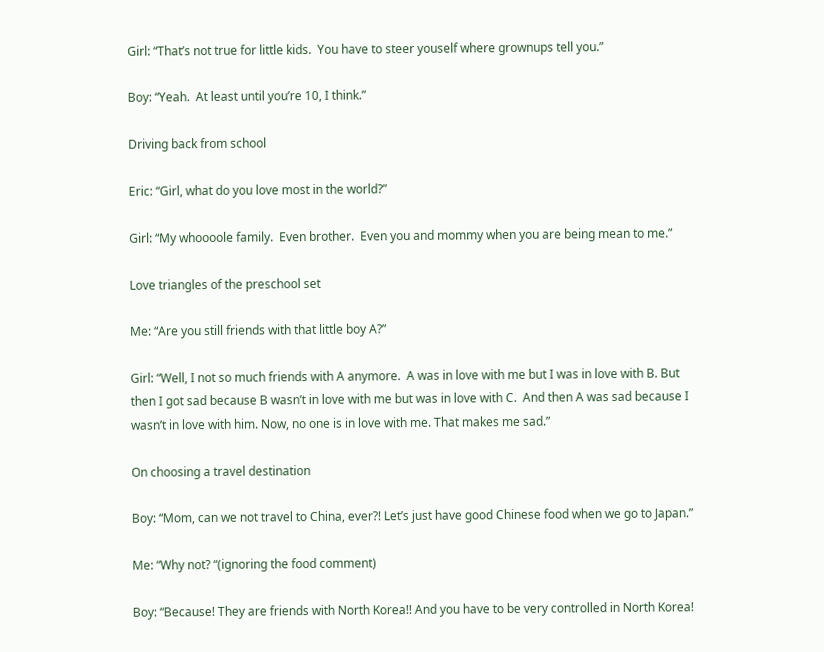Girl: “That’s not true for little kids.  You have to steer youself where grownups tell you.”

Boy: “Yeah.  At least until you’re 10, I think.”

Driving back from school

Eric: “Girl, what do you love most in the world?”

Girl: “My whoooole family.  Even brother.  Even you and mommy when you are being mean to me.”

Love triangles of the preschool set

Me: “Are you still friends with that little boy A?”

Girl: “Well, I not so much friends with A anymore.  A was in love with me but I was in love with B. But then I got sad because B wasn’t in love with me but was in love with C.  And then A was sad because I wasn’t in love with him. Now, no one is in love with me. That makes me sad.”

On choosing a travel destination

Boy: “Mom, can we not travel to China, ever?! Let’s just have good Chinese food when we go to Japan.”

Me: “Why not? “(ignoring the food comment)

Boy: “Because! They are friends with North Korea!! And you have to be very controlled in North Korea!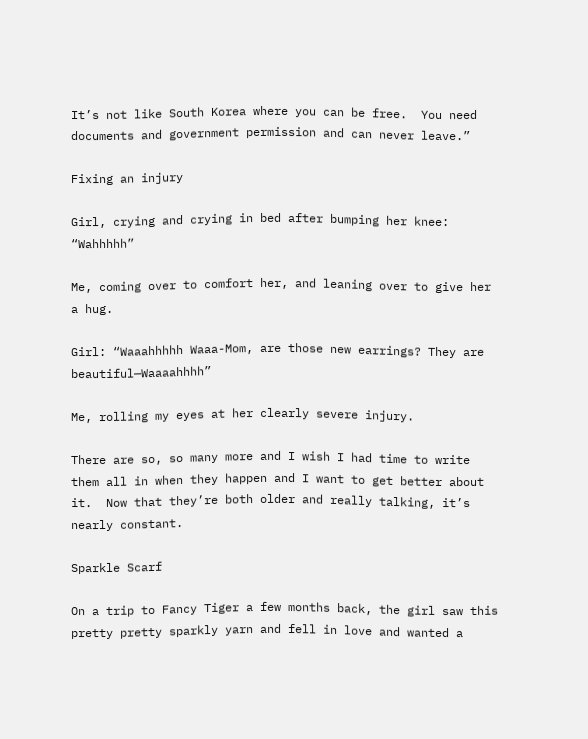It’s not like South Korea where you can be free.  You need documents and government permission and can never leave.”

Fixing an injury

Girl, crying and crying in bed after bumping her knee: “Wahhhhh”

Me, coming over to comfort her, and leaning over to give her a hug.

Girl: “Waaahhhhh Waaa-Mom, are those new earrings? They are beautiful—Waaaahhhh”

Me, rolling my eyes at her clearly severe injury.

There are so, so many more and I wish I had time to write them all in when they happen and I want to get better about it.  Now that they’re both older and really talking, it’s nearly constant.

Sparkle Scarf

On a trip to Fancy Tiger a few months back, the girl saw this pretty pretty sparkly yarn and fell in love and wanted a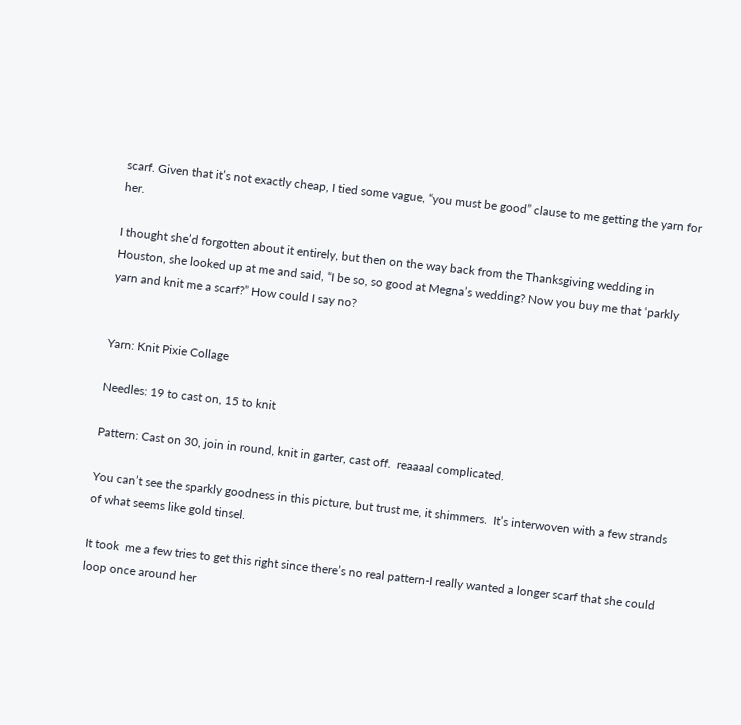scarf. Given that it’s not exactly cheap, I tied some vague, “you must be good” clause to me getting the yarn for her.

I thought she’d forgotten about it entirely, but then on the way back from the Thanksgiving wedding in Houston, she looked up at me and said, “I be so, so good at Megna’s wedding? Now you buy me that ‘parkly yarn and knit me a scarf?” How could I say no?


Yarn: Knit Pixie Collage

Needles: 19 to cast on, 15 to knit

Pattern: Cast on 30, join in round, knit in garter, cast off.  reaaaal complicated.

You can’t see the sparkly goodness in this picture, but trust me, it shimmers.  It’s interwoven with a few strands of what seems like gold tinsel.

It took  me a few tries to get this right since there’s no real pattern-I really wanted a longer scarf that she could loop once around her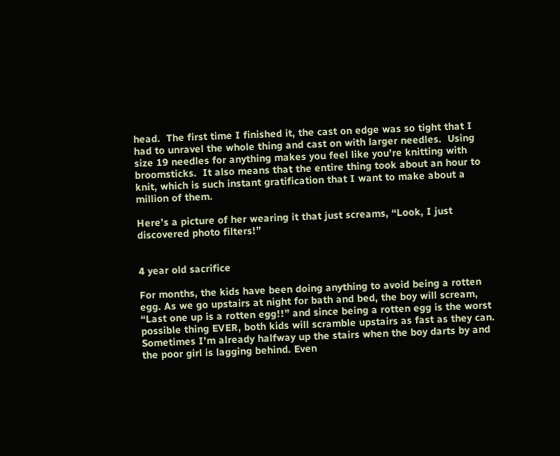head.  The first time I finished it, the cast on edge was so tight that I had to unravel the whole thing and cast on with larger needles.  Using size 19 needles for anything makes you feel like you’re knitting with broomsticks.  It also means that the entire thing took about an hour to knit, which is such instant gratification that I want to make about a million of them.

Here’s a picture of her wearing it that just screams, “Look, I just discovered photo filters!”


4 year old sacrifice

For months, the kids have been doing anything to avoid being a rotten egg. As we go upstairs at night for bath and bed, the boy will scream, “Last one up is a rotten egg!!” and since being a rotten egg is the worst possible thing EVER, both kids will scramble upstairs as fast as they can. Sometimes I’m already halfway up the stairs when the boy darts by and the poor girl is lagging behind. Even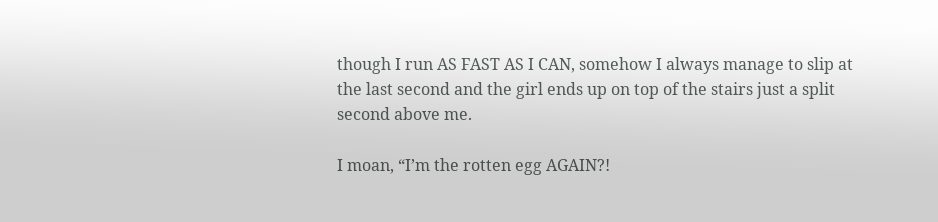though I run AS FAST AS I CAN, somehow I always manage to slip at the last second and the girl ends up on top of the stairs just a split second above me.

I moan, “I’m the rotten egg AGAIN?!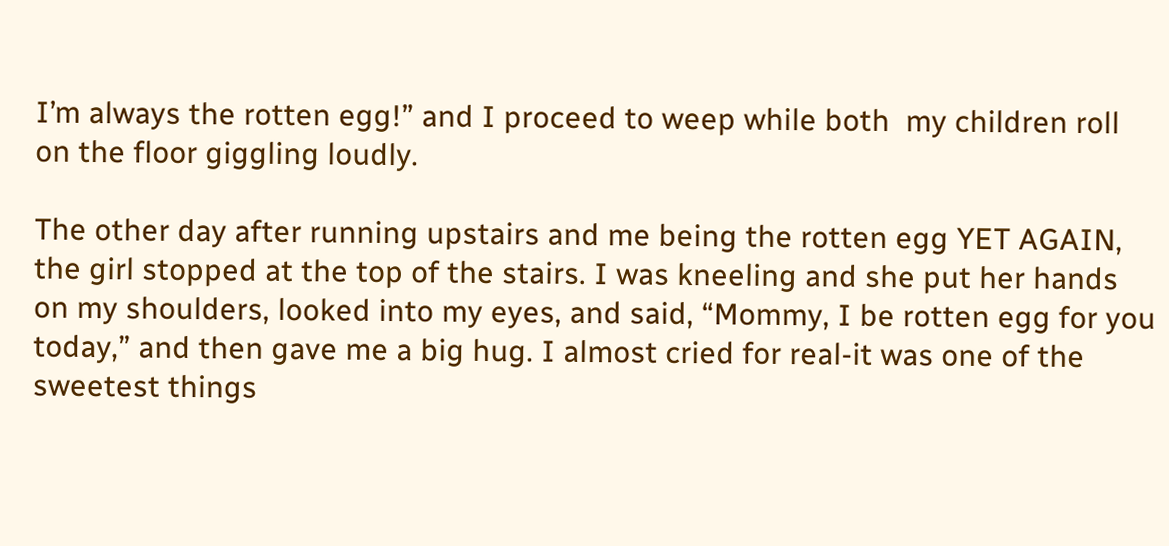I’m always the rotten egg!” and I proceed to weep while both  my children roll on the floor giggling loudly.

The other day after running upstairs and me being the rotten egg YET AGAIN, the girl stopped at the top of the stairs. I was kneeling and she put her hands on my shoulders, looked into my eyes, and said, “Mommy, I be rotten egg for you today,” and then gave me a big hug. I almost cried for real-it was one of the sweetest things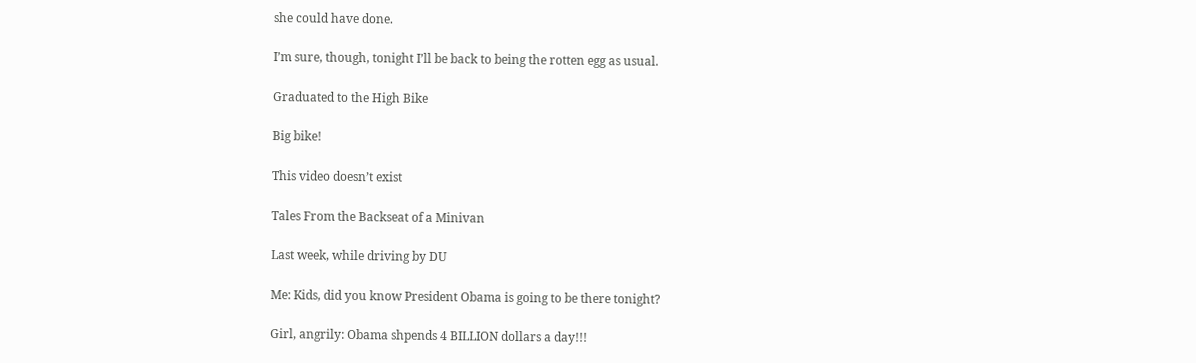she could have done.

I’m sure, though, tonight I’ll be back to being the rotten egg as usual.

Graduated to the High Bike

Big bike!

This video doesn’t exist

Tales From the Backseat of a Minivan

Last week, while driving by DU

Me: Kids, did you know President Obama is going to be there tonight?

Girl, angrily: Obama shpends 4 BILLION dollars a day!!!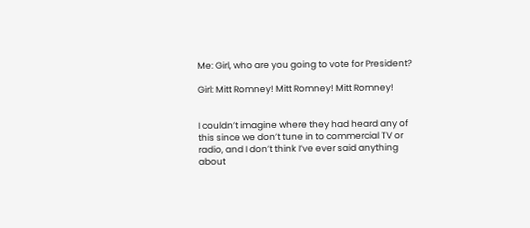Me: Girl, who are you going to vote for President?

Girl: Mitt Romney! Mitt Romney! Mitt Romney!


I couldn’t imagine where they had heard any of this since we don’t tune in to commercial TV or radio, and I don’t think I’ve ever said anything about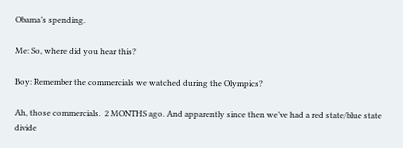Obama’s spending.

Me: So, where did you hear this?

Boy: Remember the commercials we watched during the Olympics?

Ah, those commercials.  2 MONTHS ago. And apparently since then we’ve had a red state/blue state divide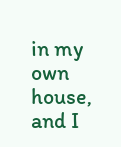in my own house, and I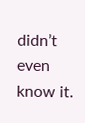didn’t even know it.